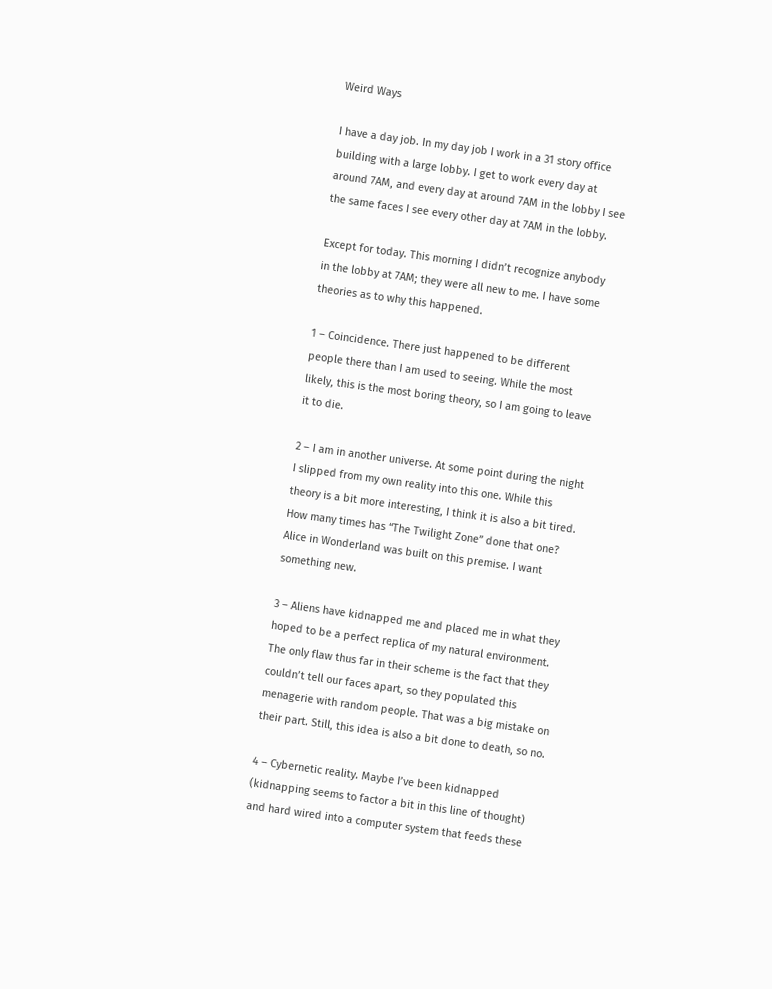Weird Ways

I have a day job. In my day job I work in a 31 story office building with a large lobby. I get to work every day at around 7AM, and every day at around 7AM in the lobby I see the same faces I see every other day at 7AM in the lobby.

Except for today. This morning I didn’t recognize anybody in the lobby at 7AM; they were all new to me. I have some theories as to why this happened.

1 – Coincidence. There just happened to be different people there than I am used to seeing. While the most likely, this is the most boring theory, so I am going to leave it to die.

2 – I am in another universe. At some point during the night I slipped from my own reality into this one. While this theory is a bit more interesting, I think it is also a bit tired. How many times has “The Twilight Zone” done that one? Alice in Wonderland was built on this premise. I want something new.

3 – Aliens have kidnapped me and placed me in what they hoped to be a perfect replica of my natural environment. The only flaw thus far in their scheme is the fact that they couldn’t tell our faces apart, so they populated this menagerie with random people. That was a big mistake on their part. Still, this idea is also a bit done to death, so no.

4 – Cybernetic reality. Maybe I’ve been kidnapped (kidnapping seems to factor a bit in this line of thought) and hard wired into a computer system that feeds these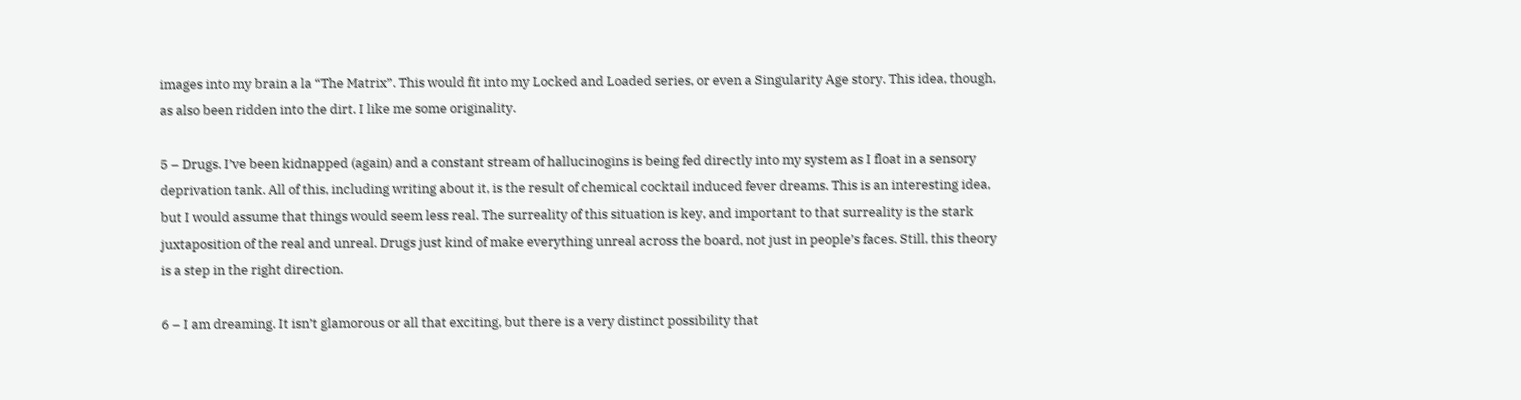images into my brain a la “The Matrix”. This would fit into my Locked and Loaded series, or even a Singularity Age story. This idea, though, as also been ridden into the dirt. I like me some originality.

5 – Drugs. I’ve been kidnapped (again) and a constant stream of hallucinogins is being fed directly into my system as I float in a sensory deprivation tank. All of this, including writing about it, is the result of chemical cocktail induced fever dreams. This is an interesting idea, but I would assume that things would seem less real. The surreality of this situation is key, and important to that surreality is the stark juxtaposition of the real and unreal. Drugs just kind of make everything unreal across the board, not just in people’s faces. Still, this theory is a step in the right direction.

6 – I am dreaming. It isn’t glamorous or all that exciting, but there is a very distinct possibility that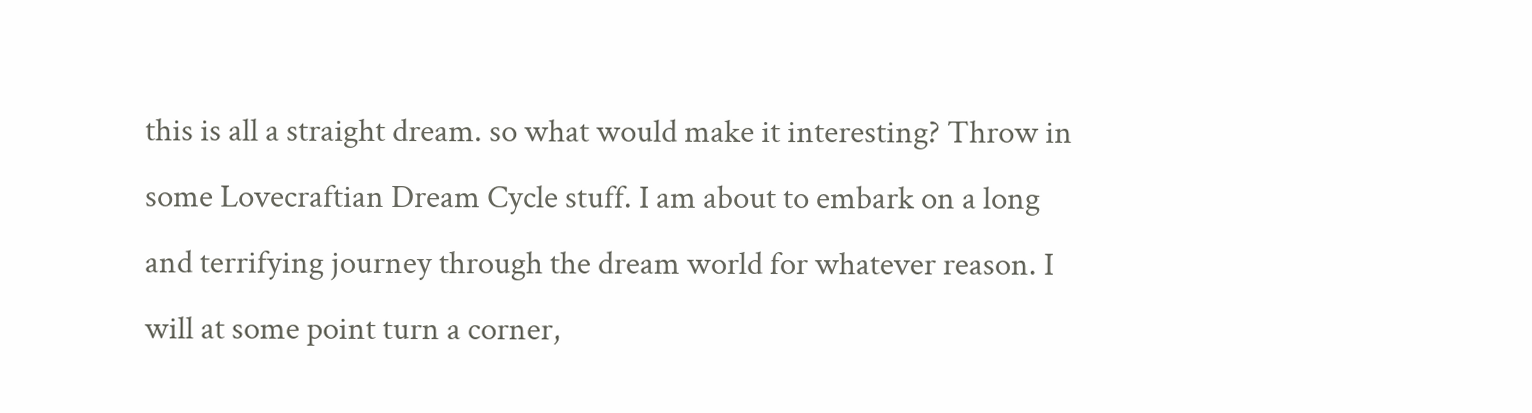this is all a straight dream. so what would make it interesting? Throw in some Lovecraftian Dream Cycle stuff. I am about to embark on a long and terrifying journey through the dream world for whatever reason. I will at some point turn a corner,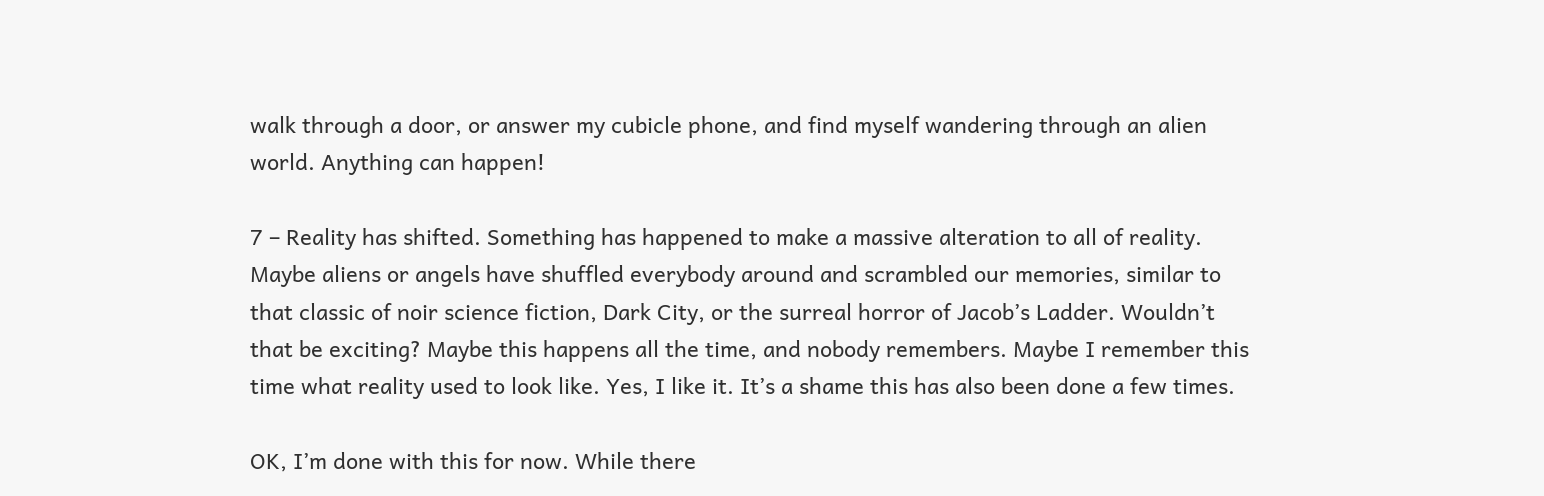walk through a door, or answer my cubicle phone, and find myself wandering through an alien world. Anything can happen!

7 – Reality has shifted. Something has happened to make a massive alteration to all of reality. Maybe aliens or angels have shuffled everybody around and scrambled our memories, similar to that classic of noir science fiction, Dark City, or the surreal horror of Jacob’s Ladder. Wouldn’t that be exciting? Maybe this happens all the time, and nobody remembers. Maybe I remember this time what reality used to look like. Yes, I like it. It’s a shame this has also been done a few times.

OK, I’m done with this for now. While there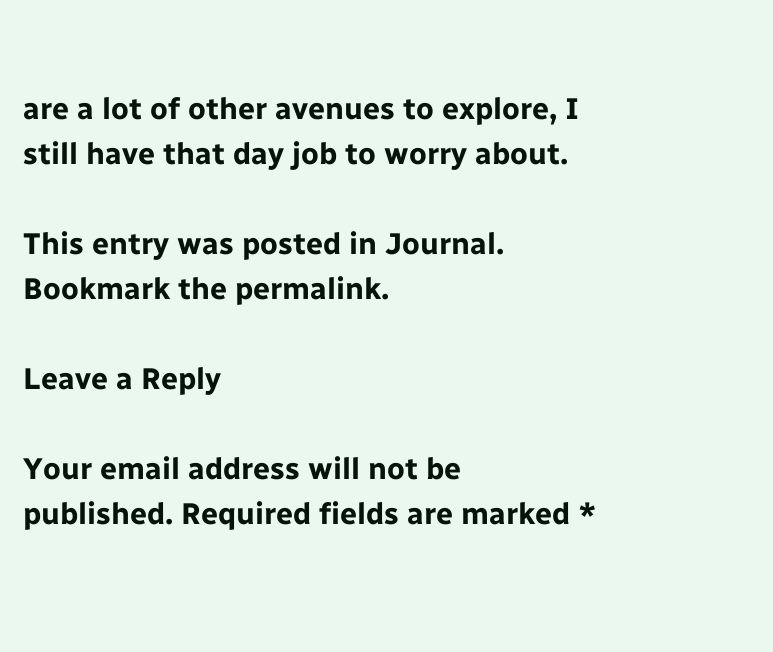are a lot of other avenues to explore, I still have that day job to worry about.

This entry was posted in Journal. Bookmark the permalink.

Leave a Reply

Your email address will not be published. Required fields are marked *